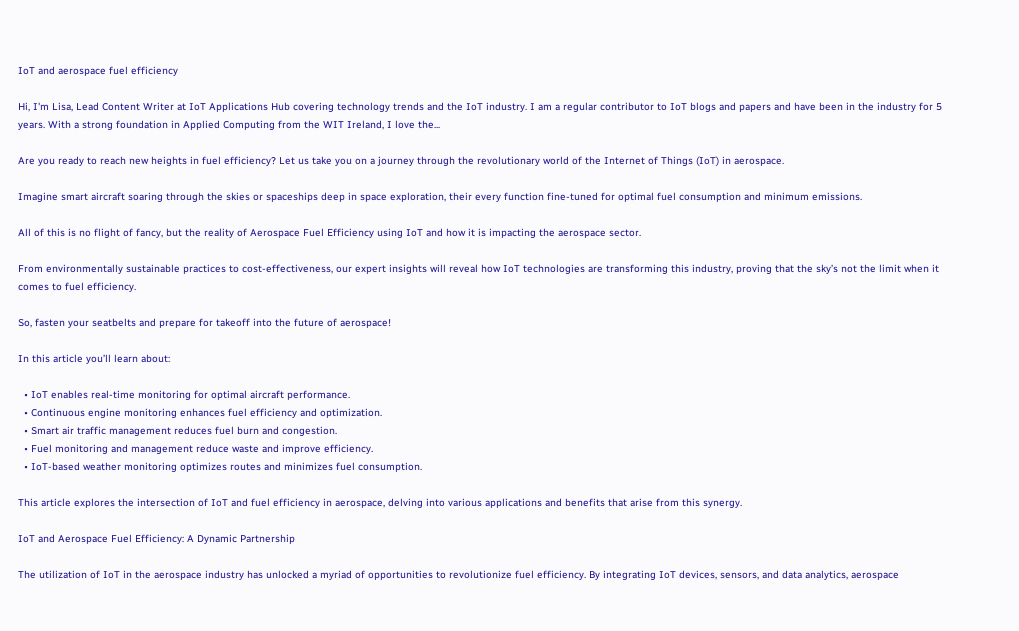IoT and aerospace fuel efficiency

Hi, I'm Lisa, Lead Content Writer at IoT Applications Hub covering technology trends and the IoT industry. I am a regular contributor to IoT blogs and papers and have been in the industry for 5 years. With a strong foundation in Applied Computing from the WIT Ireland, I love the...

Are you ready to reach new heights in fuel efficiency? Let us take you on a journey through the revolutionary world of the Internet of Things (IoT) in aerospace.

Imagine smart aircraft soaring through the skies or spaceships deep in space exploration, their every function fine-tuned for optimal fuel consumption and minimum emissions.

All of this is no flight of fancy, but the reality of Aerospace Fuel Efficiency using IoT and how it is impacting the aerospace sector.

From environmentally sustainable practices to cost-effectiveness, our expert insights will reveal how IoT technologies are transforming this industry, proving that the sky’s not the limit when it comes to fuel efficiency.

So, fasten your seatbelts and prepare for takeoff into the future of aerospace!

In this article you’ll learn about:

  • IoT enables real-time monitoring for optimal aircraft performance.
  • Continuous engine monitoring enhances fuel efficiency and optimization.
  • Smart air traffic management reduces fuel burn and congestion.
  • Fuel monitoring and management reduce waste and improve efficiency.
  • IoT-based weather monitoring optimizes routes and minimizes fuel consumption.

This article explores the intersection of IoT and fuel efficiency in aerospace, delving into various applications and benefits that arise from this synergy.

IoT and Aerospace Fuel Efficiency: A Dynamic Partnership

The utilization of IoT in the aerospace industry has unlocked a myriad of opportunities to revolutionize fuel efficiency. By integrating IoT devices, sensors, and data analytics, aerospace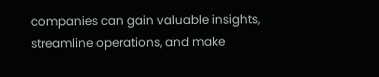companies can gain valuable insights, streamline operations, and make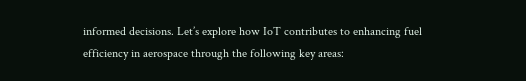informed decisions. Let’s explore how IoT contributes to enhancing fuel efficiency in aerospace through the following key areas: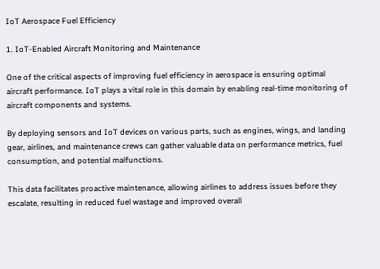IoT Aerospace Fuel Efficiency

1. IoT-Enabled Aircraft Monitoring and Maintenance

One of the critical aspects of improving fuel efficiency in aerospace is ensuring optimal aircraft performance. IoT plays a vital role in this domain by enabling real-time monitoring of aircraft components and systems.

By deploying sensors and IoT devices on various parts, such as engines, wings, and landing gear, airlines, and maintenance crews can gather valuable data on performance metrics, fuel consumption, and potential malfunctions.

This data facilitates proactive maintenance, allowing airlines to address issues before they escalate, resulting in reduced fuel wastage and improved overall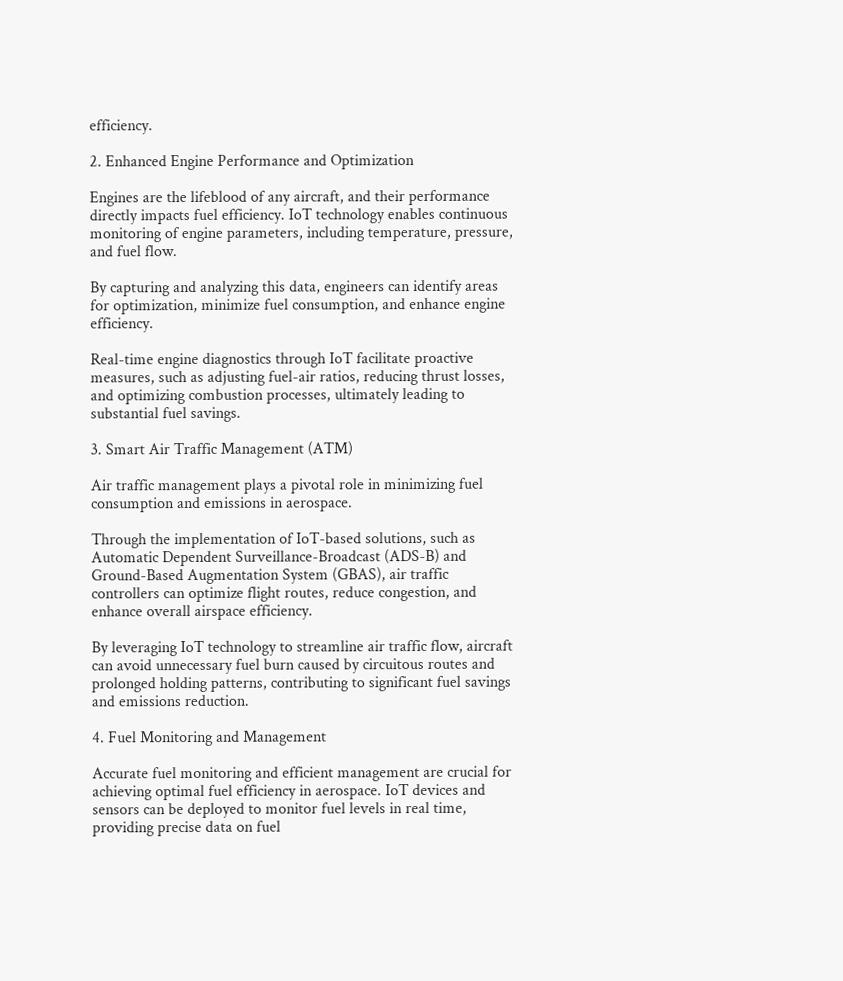efficiency.

2. Enhanced Engine Performance and Optimization

Engines are the lifeblood of any aircraft, and their performance directly impacts fuel efficiency. IoT technology enables continuous monitoring of engine parameters, including temperature, pressure, and fuel flow.

By capturing and analyzing this data, engineers can identify areas for optimization, minimize fuel consumption, and enhance engine efficiency.

Real-time engine diagnostics through IoT facilitate proactive measures, such as adjusting fuel-air ratios, reducing thrust losses, and optimizing combustion processes, ultimately leading to substantial fuel savings.

3. Smart Air Traffic Management (ATM)

Air traffic management plays a pivotal role in minimizing fuel consumption and emissions in aerospace.

Through the implementation of IoT-based solutions, such as Automatic Dependent Surveillance-Broadcast (ADS-B) and Ground-Based Augmentation System (GBAS), air traffic controllers can optimize flight routes, reduce congestion, and enhance overall airspace efficiency.

By leveraging IoT technology to streamline air traffic flow, aircraft can avoid unnecessary fuel burn caused by circuitous routes and prolonged holding patterns, contributing to significant fuel savings and emissions reduction.

4. Fuel Monitoring and Management

Accurate fuel monitoring and efficient management are crucial for achieving optimal fuel efficiency in aerospace. IoT devices and sensors can be deployed to monitor fuel levels in real time, providing precise data on fuel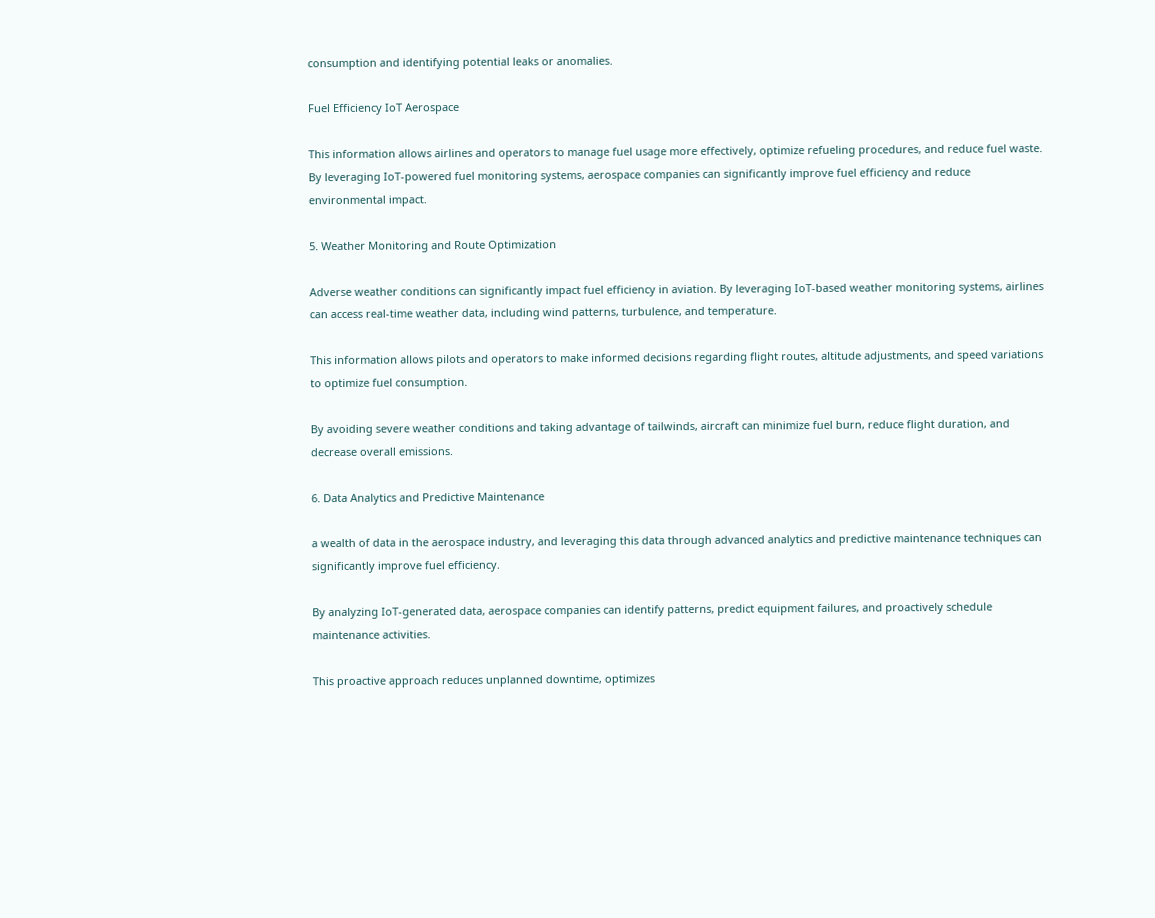consumption and identifying potential leaks or anomalies.

Fuel Efficiency IoT Aerospace

This information allows airlines and operators to manage fuel usage more effectively, optimize refueling procedures, and reduce fuel waste. By leveraging IoT-powered fuel monitoring systems, aerospace companies can significantly improve fuel efficiency and reduce environmental impact.

5. Weather Monitoring and Route Optimization

Adverse weather conditions can significantly impact fuel efficiency in aviation. By leveraging IoT-based weather monitoring systems, airlines can access real-time weather data, including wind patterns, turbulence, and temperature.

This information allows pilots and operators to make informed decisions regarding flight routes, altitude adjustments, and speed variations to optimize fuel consumption.

By avoiding severe weather conditions and taking advantage of tailwinds, aircraft can minimize fuel burn, reduce flight duration, and decrease overall emissions.

6. Data Analytics and Predictive Maintenance

a wealth of data in the aerospace industry, and leveraging this data through advanced analytics and predictive maintenance techniques can significantly improve fuel efficiency.

By analyzing IoT-generated data, aerospace companies can identify patterns, predict equipment failures, and proactively schedule maintenance activities.

This proactive approach reduces unplanned downtime, optimizes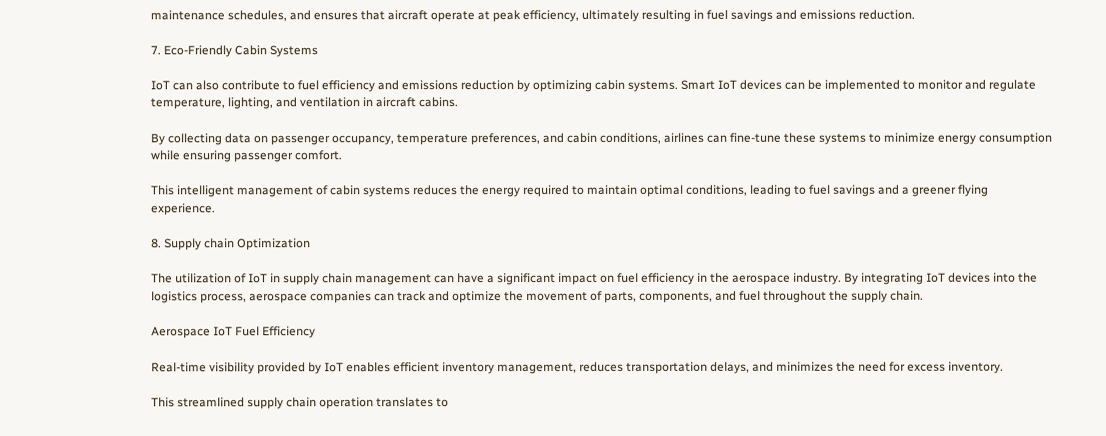maintenance schedules, and ensures that aircraft operate at peak efficiency, ultimately resulting in fuel savings and emissions reduction.

7. Eco-Friendly Cabin Systems

IoT can also contribute to fuel efficiency and emissions reduction by optimizing cabin systems. Smart IoT devices can be implemented to monitor and regulate temperature, lighting, and ventilation in aircraft cabins.

By collecting data on passenger occupancy, temperature preferences, and cabin conditions, airlines can fine-tune these systems to minimize energy consumption while ensuring passenger comfort.

This intelligent management of cabin systems reduces the energy required to maintain optimal conditions, leading to fuel savings and a greener flying experience.

8. Supply chain Optimization

The utilization of IoT in supply chain management can have a significant impact on fuel efficiency in the aerospace industry. By integrating IoT devices into the logistics process, aerospace companies can track and optimize the movement of parts, components, and fuel throughout the supply chain.

Aerospace IoT Fuel Efficiency

Real-time visibility provided by IoT enables efficient inventory management, reduces transportation delays, and minimizes the need for excess inventory.

This streamlined supply chain operation translates to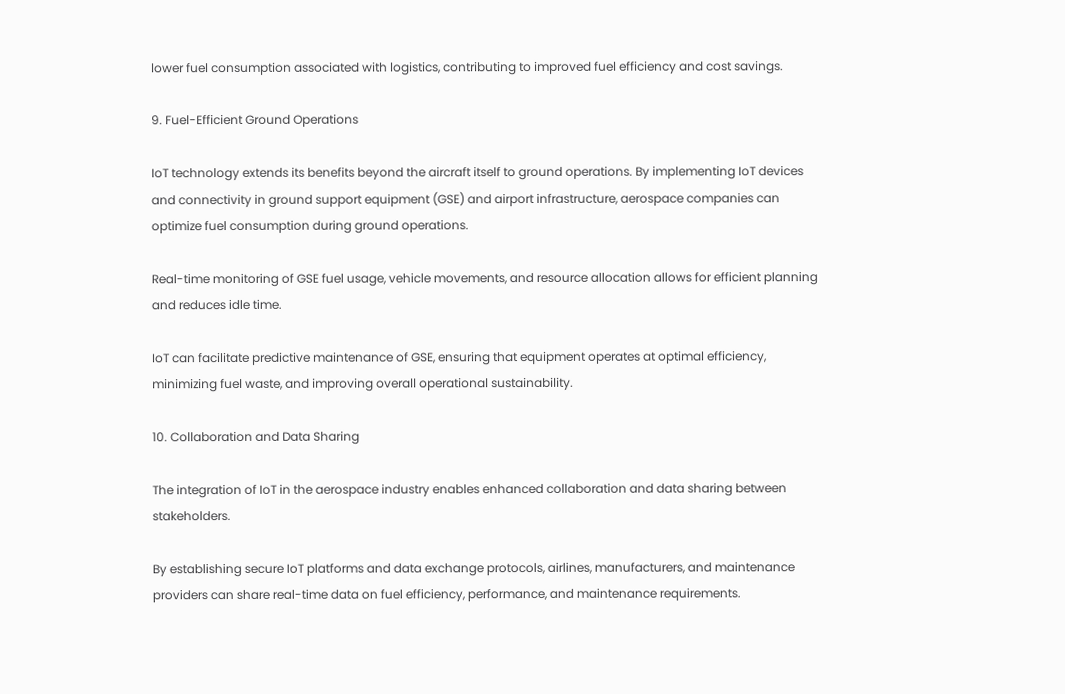lower fuel consumption associated with logistics, contributing to improved fuel efficiency and cost savings.

9. Fuel-Efficient Ground Operations

IoT technology extends its benefits beyond the aircraft itself to ground operations. By implementing IoT devices and connectivity in ground support equipment (GSE) and airport infrastructure, aerospace companies can optimize fuel consumption during ground operations.

Real-time monitoring of GSE fuel usage, vehicle movements, and resource allocation allows for efficient planning and reduces idle time.

IoT can facilitate predictive maintenance of GSE, ensuring that equipment operates at optimal efficiency, minimizing fuel waste, and improving overall operational sustainability.

10. Collaboration and Data Sharing

The integration of IoT in the aerospace industry enables enhanced collaboration and data sharing between stakeholders.

By establishing secure IoT platforms and data exchange protocols, airlines, manufacturers, and maintenance providers can share real-time data on fuel efficiency, performance, and maintenance requirements.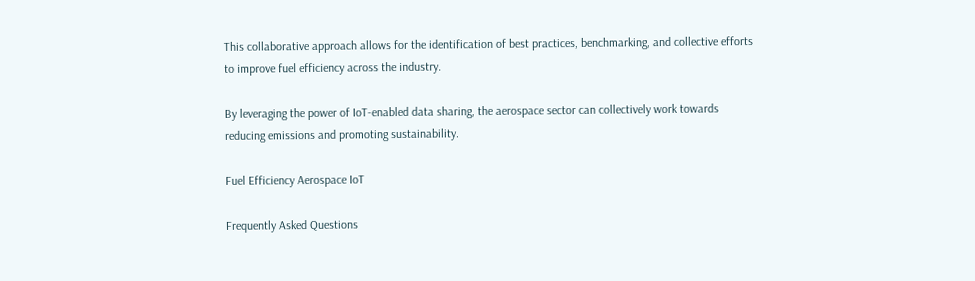This collaborative approach allows for the identification of best practices, benchmarking, and collective efforts to improve fuel efficiency across the industry.

By leveraging the power of IoT-enabled data sharing, the aerospace sector can collectively work towards reducing emissions and promoting sustainability.

Fuel Efficiency Aerospace IoT

Frequently Asked Questions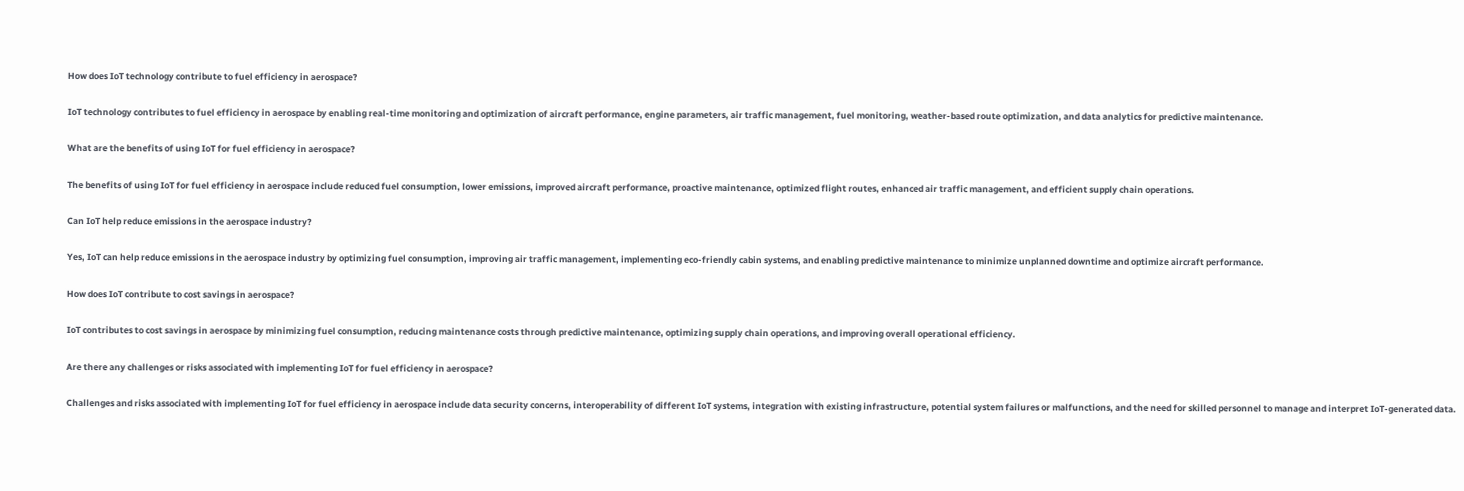How does IoT technology contribute to fuel efficiency in aerospace?

IoT technology contributes to fuel efficiency in aerospace by enabling real-time monitoring and optimization of aircraft performance, engine parameters, air traffic management, fuel monitoring, weather-based route optimization, and data analytics for predictive maintenance.

What are the benefits of using IoT for fuel efficiency in aerospace?

The benefits of using IoT for fuel efficiency in aerospace include reduced fuel consumption, lower emissions, improved aircraft performance, proactive maintenance, optimized flight routes, enhanced air traffic management, and efficient supply chain operations.

Can IoT help reduce emissions in the aerospace industry?

Yes, IoT can help reduce emissions in the aerospace industry by optimizing fuel consumption, improving air traffic management, implementing eco-friendly cabin systems, and enabling predictive maintenance to minimize unplanned downtime and optimize aircraft performance.

How does IoT contribute to cost savings in aerospace?

IoT contributes to cost savings in aerospace by minimizing fuel consumption, reducing maintenance costs through predictive maintenance, optimizing supply chain operations, and improving overall operational efficiency.

Are there any challenges or risks associated with implementing IoT for fuel efficiency in aerospace?

Challenges and risks associated with implementing IoT for fuel efficiency in aerospace include data security concerns, interoperability of different IoT systems, integration with existing infrastructure, potential system failures or malfunctions, and the need for skilled personnel to manage and interpret IoT-generated data.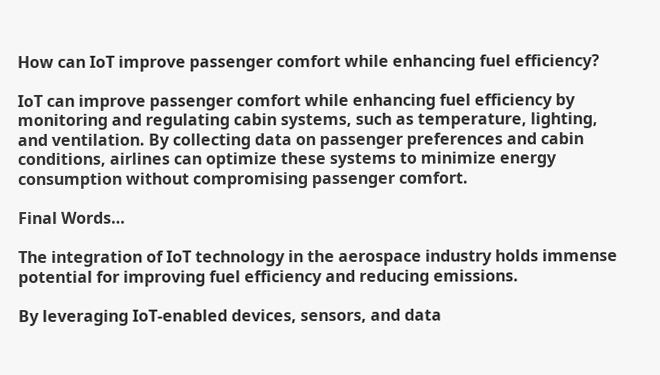How can IoT improve passenger comfort while enhancing fuel efficiency?

IoT can improve passenger comfort while enhancing fuel efficiency by monitoring and regulating cabin systems, such as temperature, lighting, and ventilation. By collecting data on passenger preferences and cabin conditions, airlines can optimize these systems to minimize energy consumption without compromising passenger comfort.

Final Words…

The integration of IoT technology in the aerospace industry holds immense potential for improving fuel efficiency and reducing emissions.

By leveraging IoT-enabled devices, sensors, and data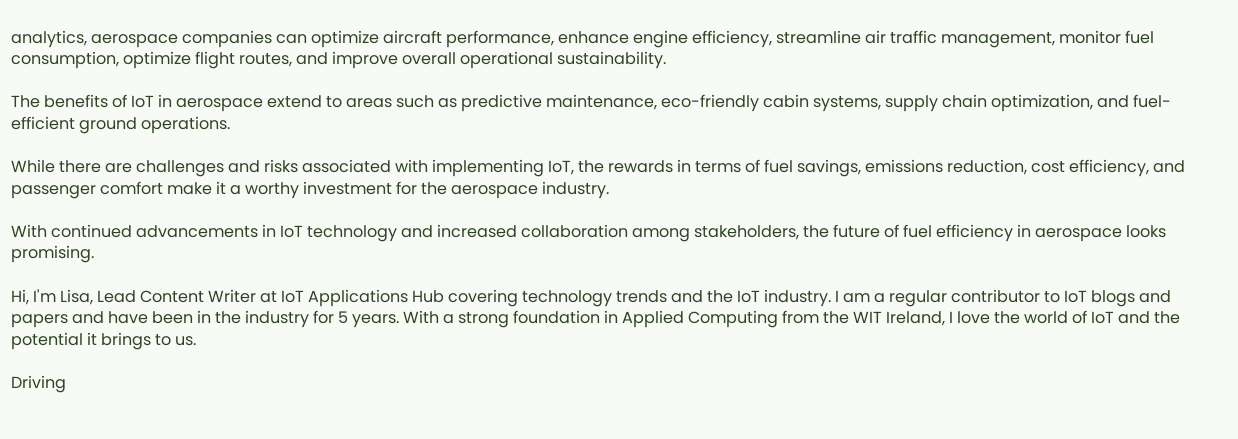analytics, aerospace companies can optimize aircraft performance, enhance engine efficiency, streamline air traffic management, monitor fuel consumption, optimize flight routes, and improve overall operational sustainability.

The benefits of IoT in aerospace extend to areas such as predictive maintenance, eco-friendly cabin systems, supply chain optimization, and fuel-efficient ground operations.

While there are challenges and risks associated with implementing IoT, the rewards in terms of fuel savings, emissions reduction, cost efficiency, and passenger comfort make it a worthy investment for the aerospace industry.

With continued advancements in IoT technology and increased collaboration among stakeholders, the future of fuel efficiency in aerospace looks promising.

Hi, I'm Lisa, Lead Content Writer at IoT Applications Hub covering technology trends and the IoT industry. I am a regular contributor to IoT blogs and papers and have been in the industry for 5 years. With a strong foundation in Applied Computing from the WIT Ireland, I love the world of IoT and the potential it brings to us.

Driving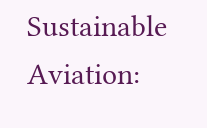Sustainable Aviation: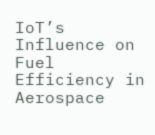IoT’s Influence on Fuel Efficiency in Aerospace